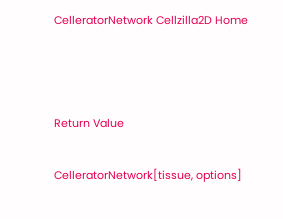CelleratorNetwork Cellzilla2D Home



Return Value

CelleratorNetwork[tissue, options]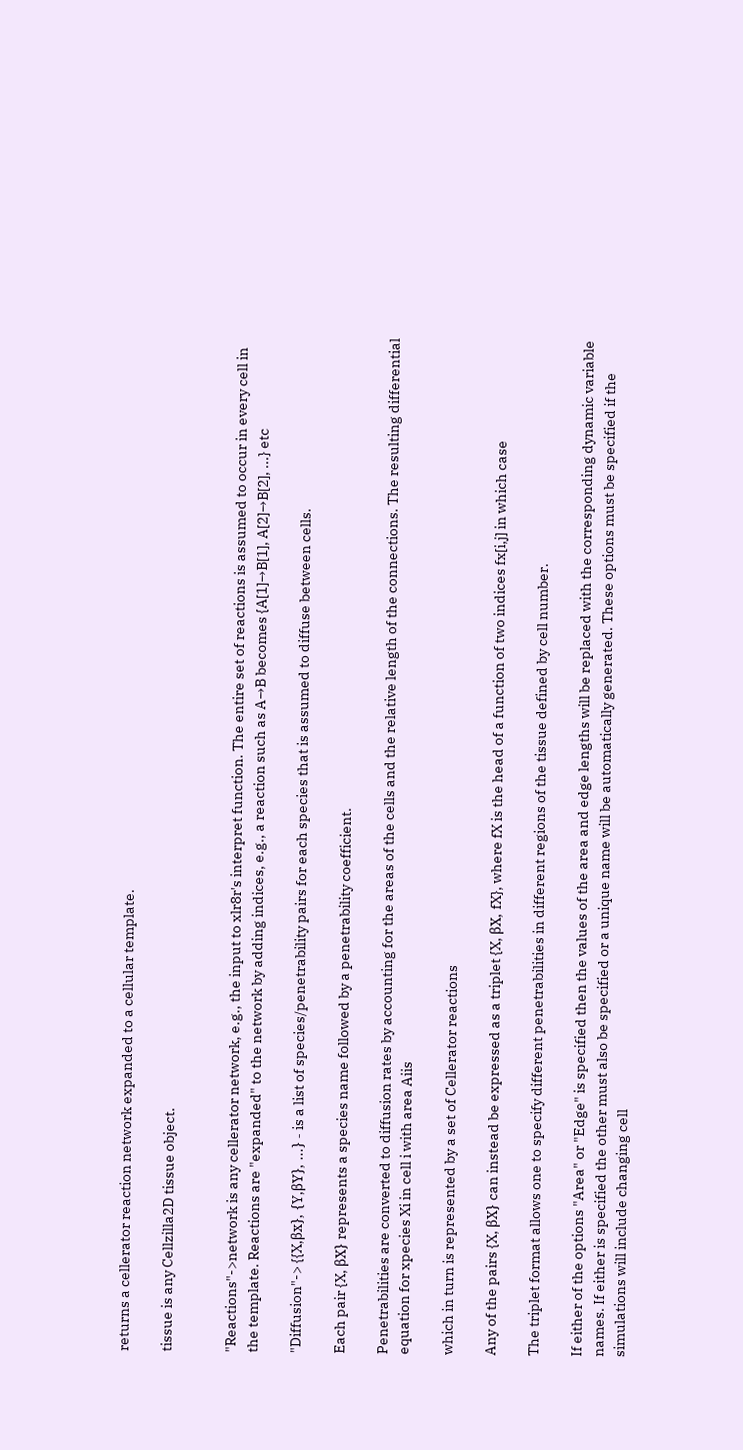returns a cellerator reaction network expanded to a cellular template.

tissue is any Cellzilla2D tissue object.


"Reactions"->network is any cellerator network, e.g., the input to xlr8r's interpret function. The entire set of reactions is assumed to occur in every cell in the template. Reactions are "expanded" to the network by adding indices, e.g., a reaction such as A→B becomes {A[1]→B[1], A[2]→B[2], ...} etc

"Diffusion"-> {{X,βx}, {Y,βY}, ...} - is a list of species/penetrability pairs for each species that is assumed to diffuse between cells.

Each pair {X, βX} represents a species name followed by a penetrability coefficient.

Penetrabilities are converted to diffusion rates by accounting for the areas of the cells and the relative length of the connections. The resulting differential equation for xpecies Xi in cell i with area Aiis

which in turn is represented by a set of Cellerator reactions

Any of the pairs {X, βX} can instead be expressed as a triplet {X, βX, fX}, where fX is the head of a function of two indices fx[i,j] in which case

The triplet format allows one to specify different penetrabilities in different regions of the tissue defined by cell number.

If either of the options "Area" or "Edge" is specified then the values of the area and edge lengths will be replaced with the corresponding dynamic variable names. If either is specified the other must also be specified or a unique name will be automatically generated. These options must be specified if the simulations will include changing cell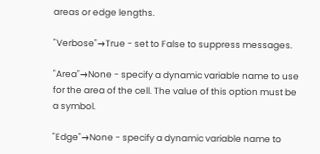areas or edge lengths.

"Verbose"→True - set to False to suppress messages.

"Area"→None - specify a dynamic variable name to use for the area of the cell. The value of this option must be a symbol.

"Edge"→None - specify a dynamic variable name to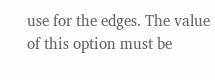use for the edges. The value of this option must be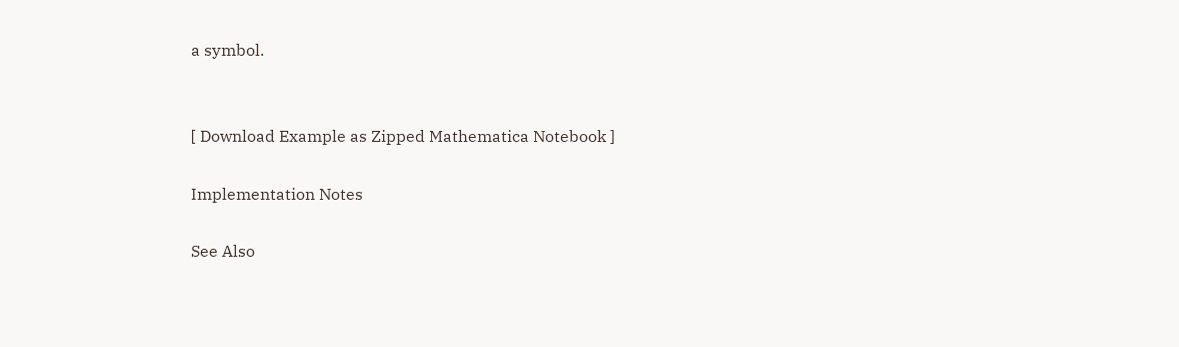a symbol.


[ Download Example as Zipped Mathematica Notebook ]

Implementation Notes

See Also